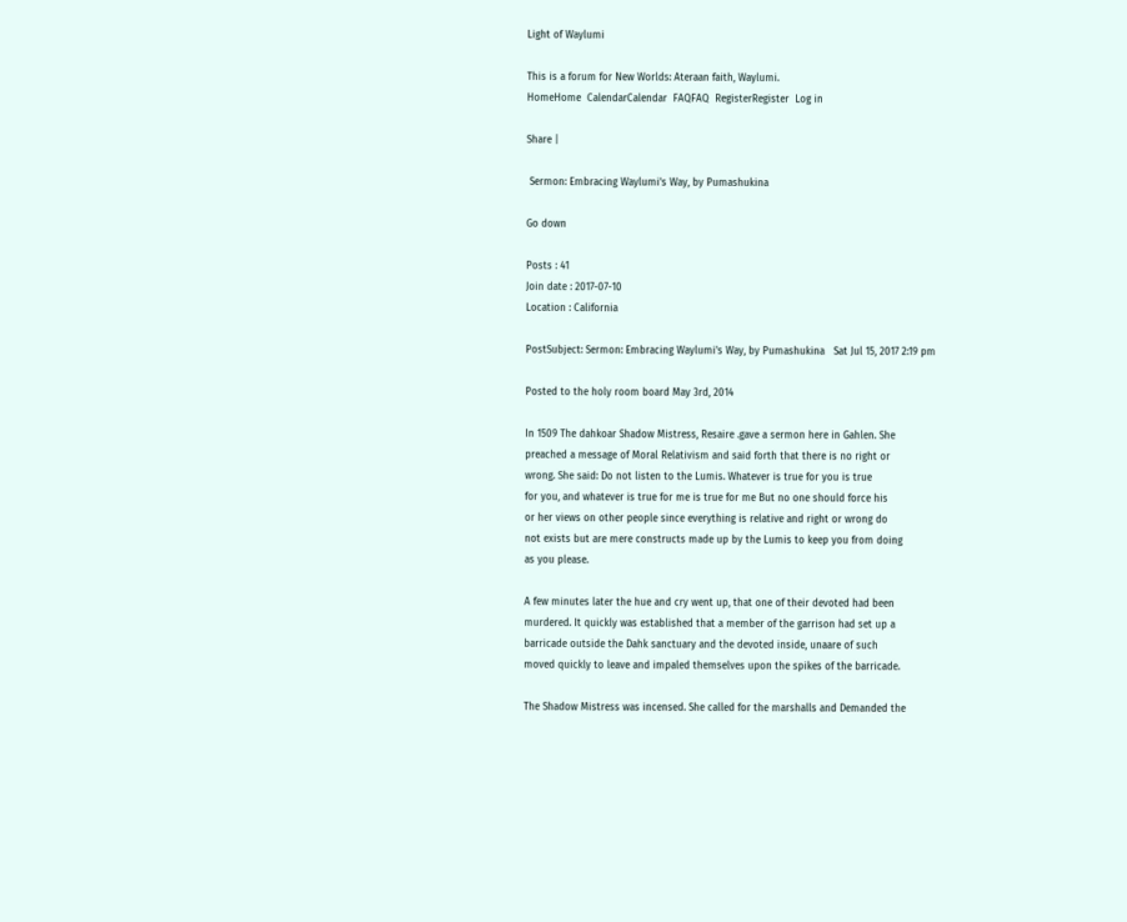Light of Waylumi

This is a forum for New Worlds: Ateraan faith, Waylumi.
HomeHome  CalendarCalendar  FAQFAQ  RegisterRegister  Log in

Share |

 Sermon: Embracing Waylumi's Way, by Pumashukina

Go down

Posts : 41
Join date : 2017-07-10
Location : California

PostSubject: Sermon: Embracing Waylumi's Way, by Pumashukina   Sat Jul 15, 2017 2:19 pm

Posted to the holy room board May 3rd, 2014

In 1509 The dahkoar Shadow Mistress, Resaire .gave a sermon here in Gahlen. She
preached a message of Moral Relativism and said forth that there is no right or
wrong. She said: Do not listen to the Lumis. Whatever is true for you is true
for you, and whatever is true for me is true for me But no one should force his
or her views on other people since everything is relative and right or wrong do
not exists but are mere constructs made up by the Lumis to keep you from doing
as you please.

A few minutes later the hue and cry went up, that one of their devoted had been
murdered. It quickly was established that a member of the garrison had set up a
barricade outside the Dahk sanctuary and the devoted inside, unaare of such
moved quickly to leave and impaled themselves upon the spikes of the barricade.

The Shadow Mistress was incensed. She called for the marshalls and Demanded the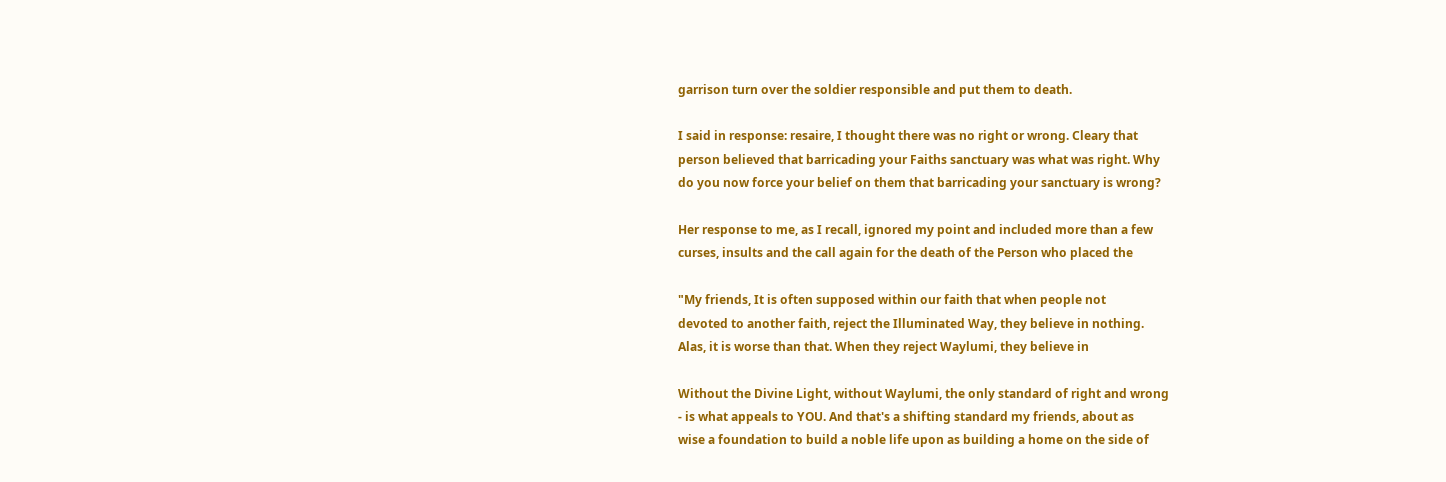garrison turn over the soldier responsible and put them to death.

I said in response: resaire, I thought there was no right or wrong. Cleary that
person believed that barricading your Faiths sanctuary was what was right. Why
do you now force your belief on them that barricading your sanctuary is wrong?

Her response to me, as I recall, ignored my point and included more than a few
curses, insults and the call again for the death of the Person who placed the

"My friends, It is often supposed within our faith that when people not
devoted to another faith, reject the Illuminated Way, they believe in nothing.
Alas, it is worse than that. When they reject Waylumi, they believe in

Without the Divine Light, without Waylumi, the only standard of right and wrong
- is what appeals to YOU. And that's a shifting standard my friends, about as
wise a foundation to build a noble life upon as building a home on the side of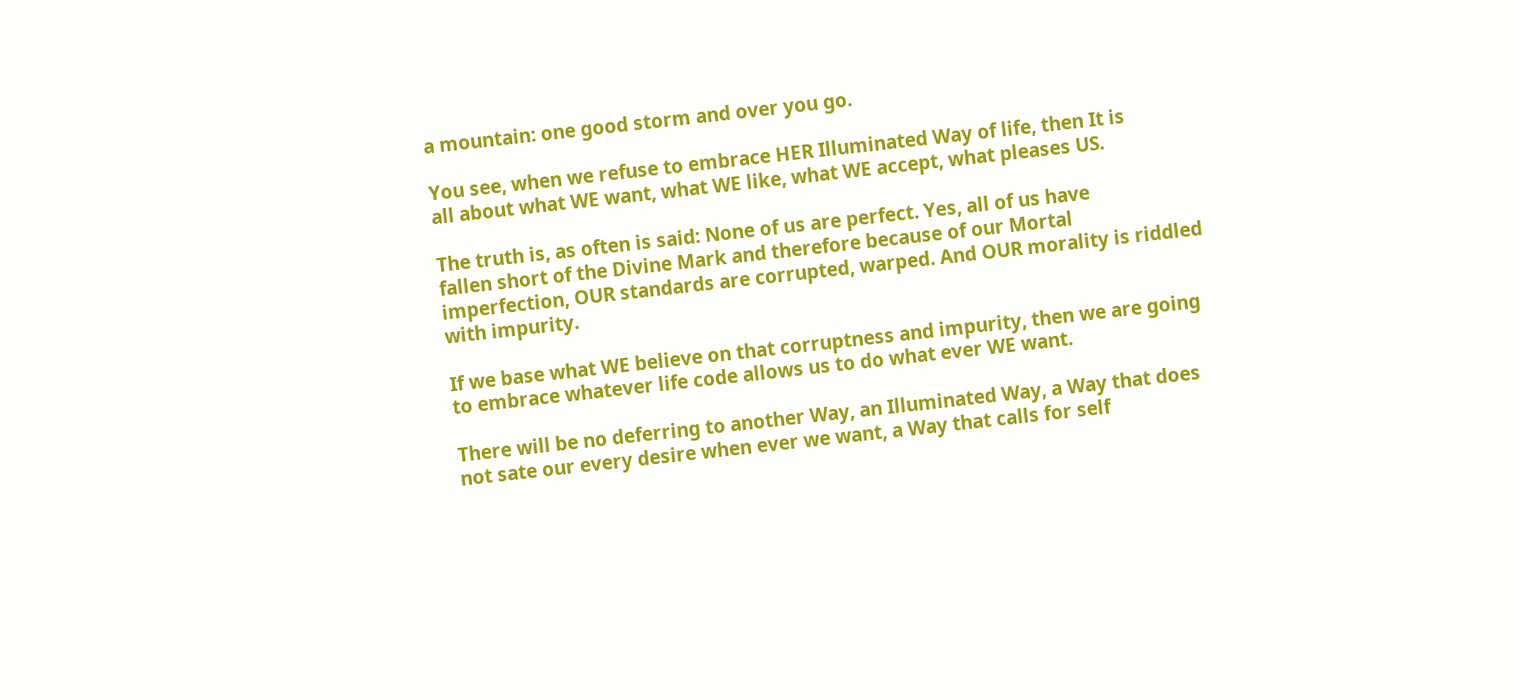a mountain: one good storm and over you go.

You see, when we refuse to embrace HER Illuminated Way of life, then It is
all about what WE want, what WE like, what WE accept, what pleases US.

The truth is, as often is said: None of us are perfect. Yes, all of us have
fallen short of the Divine Mark and therefore because of our Mortal
imperfection, OUR standards are corrupted, warped. And OUR morality is riddled
with impurity.

If we base what WE believe on that corruptness and impurity, then we are going
to embrace whatever life code allows us to do what ever WE want.

There will be no deferring to another Way, an Illuminated Way, a Way that does
not sate our every desire when ever we want, a Way that calls for self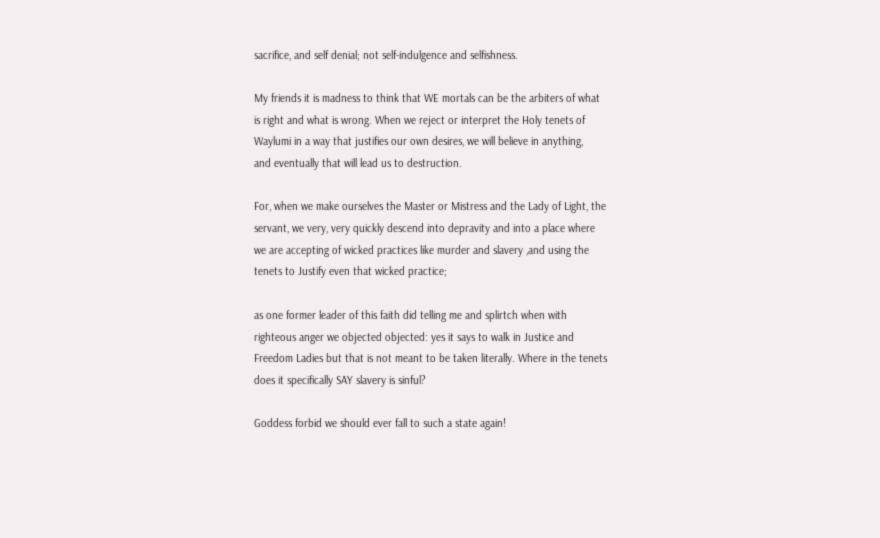sacrifice, and self denial; not self-indulgence and selfishness.

My friends it is madness to think that WE mortals can be the arbiters of what
is right and what is wrong. When we reject or interpret the Holy tenets of
Waylumi in a way that justifies our own desires, we will believe in anything,
and eventually that will lead us to destruction.

For, when we make ourselves the Master or Mistress and the Lady of Light, the
servant, we very, very quickly descend into depravity and into a place where
we are accepting of wicked practices like murder and slavery ,and using the
tenets to Justify even that wicked practice;

as one former leader of this faith did telling me and splirtch when with
righteous anger we objected objected: yes it says to walk in Justice and
Freedom Ladies but that is not meant to be taken literally. Where in the tenets
does it specifically SAY slavery is sinful?

Goddess forbid we should ever fall to such a state again!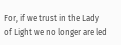For, if we trust in the Lady of Light we no longer are led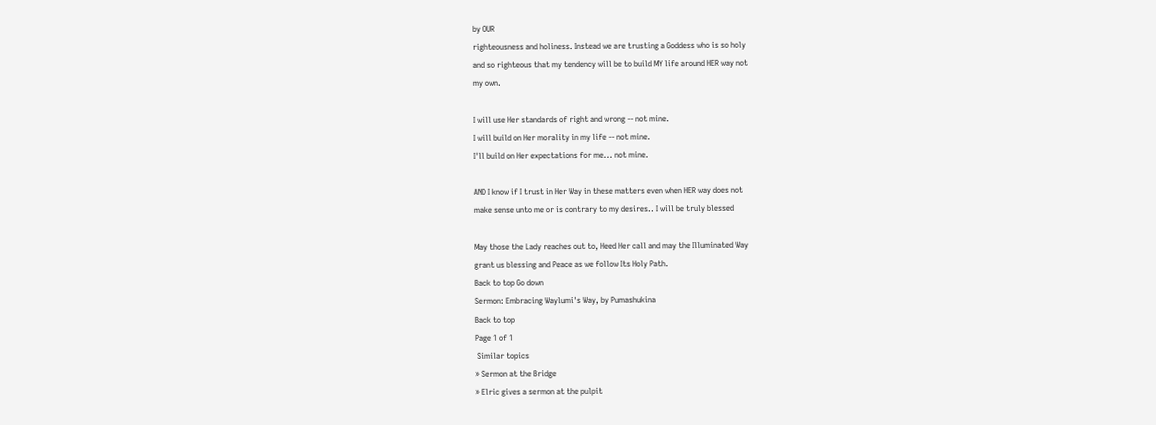by OUR
righteousness and holiness. Instead we are trusting a Goddess who is so holy
and so righteous that my tendency will be to build MY life around HER way not
my own.

I will use Her standards of right and wrong -- not mine.
I will build on Her morality in my life -- not mine.
I'll build on Her expectations for me... not mine.

AND I know if I trust in Her Way in these matters even when HER way does not
make sense unto me or is contrary to my desires.. I will be truly blessed

May those the Lady reaches out to, Heed Her call and may the Illuminated Way
grant us blessing and Peace as we follow Its Holy Path.
Back to top Go down
Sermon: Embracing Waylumi's Way, by Pumashukina
Back to top
Page 1 of 1
 Similar topics
» Sermon at the Bridge
» Elric gives a sermon at the pulpit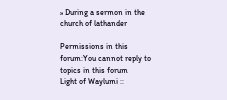» During a sermon in the church of lathander

Permissions in this forum:You cannot reply to topics in this forum
Light of Waylumi ::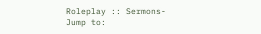Roleplay :: Sermons-
Jump to: